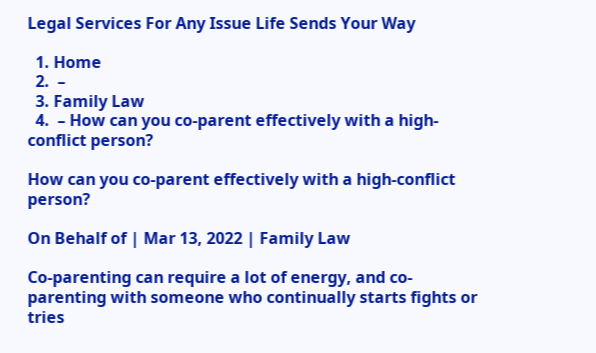Legal Services For Any Issue Life Sends Your Way

  1. Home
  2.  –
  3. Family Law
  4.  – How can you co-parent effectively with a high-conflict person?

How can you co-parent effectively with a high-conflict person?

On Behalf of | Mar 13, 2022 | Family Law

Co-parenting can require a lot of energy, and co-parenting with someone who continually starts fights or tries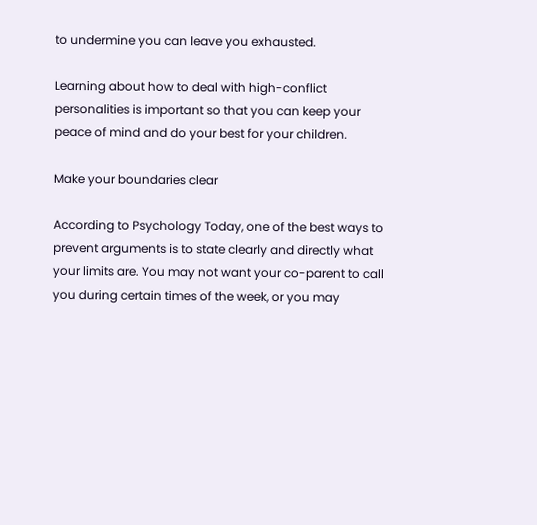to undermine you can leave you exhausted.

Learning about how to deal with high-conflict personalities is important so that you can keep your peace of mind and do your best for your children.

Make your boundaries clear

According to Psychology Today, one of the best ways to prevent arguments is to state clearly and directly what your limits are. You may not want your co-parent to call you during certain times of the week, or you may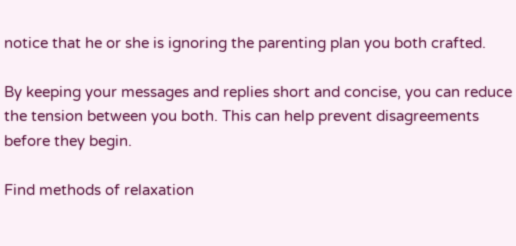notice that he or she is ignoring the parenting plan you both crafted.

By keeping your messages and replies short and concise, you can reduce the tension between you both. This can help prevent disagreements before they begin.

Find methods of relaxation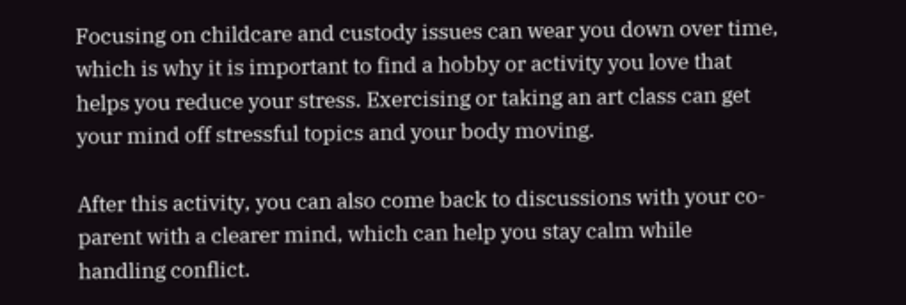Focusing on childcare and custody issues can wear you down over time, which is why it is important to find a hobby or activity you love that helps you reduce your stress. Exercising or taking an art class can get your mind off stressful topics and your body moving.

After this activity, you can also come back to discussions with your co-parent with a clearer mind, which can help you stay calm while handling conflict.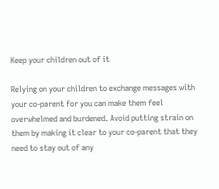Keep your children out of it

Relying on your children to exchange messages with your co-parent for you can make them feel overwhelmed and burdened. Avoid putting strain on them by making it clear to your co-parent that they need to stay out of any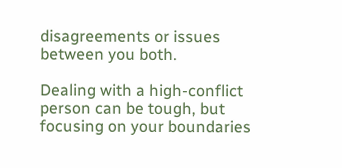disagreements or issues between you both.

Dealing with a high-conflict person can be tough, but focusing on your boundaries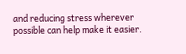and reducing stress wherever possible can help make it easier.